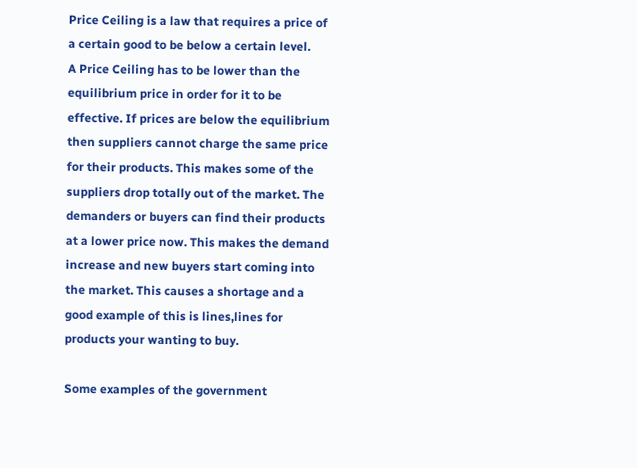Price Ceiling is a law that requires a price of a certain good to be below a certain level.
A Price Ceiling has to be lower than the equilibrium price in order for it to be effective. If prices are below the equilibrium then suppliers cannot charge the same price for their products. This makes some of the suppliers drop totally out of the market. The demanders or buyers can find their products at a lower price now. This makes the demand increase and new buyers start coming into the market. This causes a shortage and a good example of this is lines,lines for products your wanting to buy.

Some examples of the government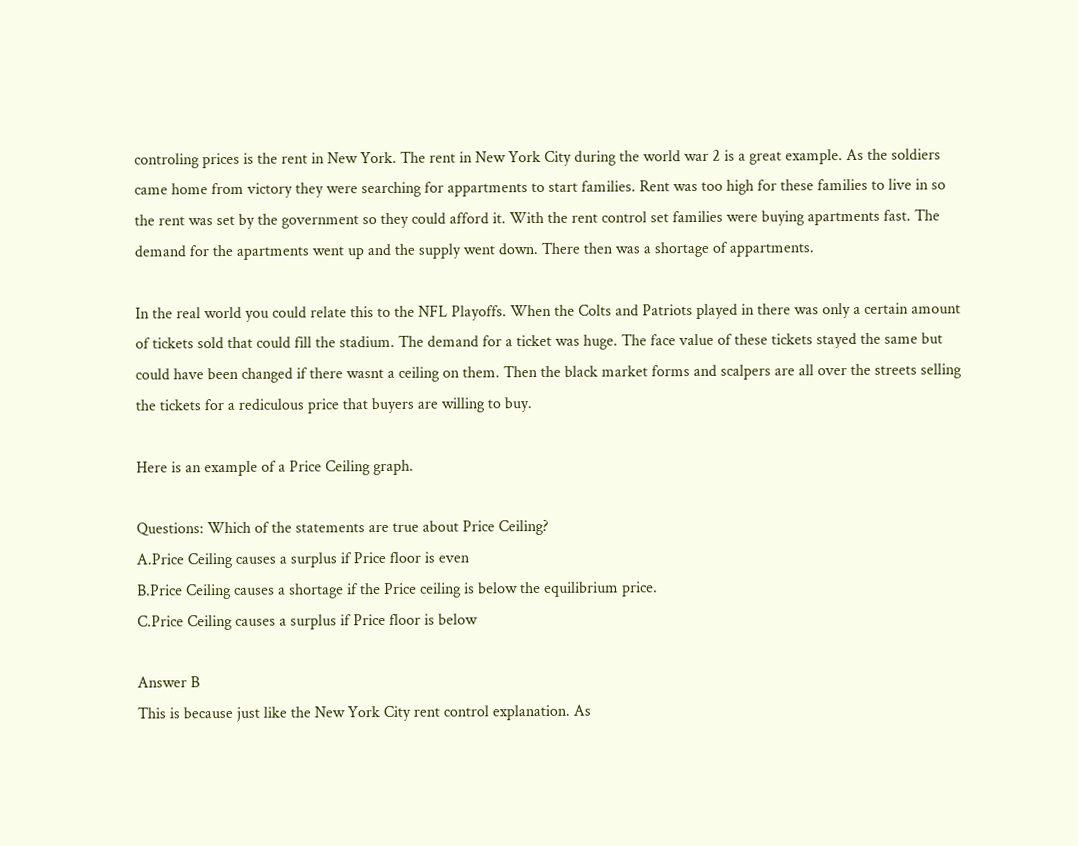controling prices is the rent in New York. The rent in New York City during the world war 2 is a great example. As the soldiers came home from victory they were searching for appartments to start families. Rent was too high for these families to live in so the rent was set by the government so they could afford it. With the rent control set families were buying apartments fast. The demand for the apartments went up and the supply went down. There then was a shortage of appartments.

In the real world you could relate this to the NFL Playoffs. When the Colts and Patriots played in there was only a certain amount of tickets sold that could fill the stadium. The demand for a ticket was huge. The face value of these tickets stayed the same but could have been changed if there wasnt a ceiling on them. Then the black market forms and scalpers are all over the streets selling the tickets for a rediculous price that buyers are willing to buy.

Here is an example of a Price Ceiling graph.

Questions: Which of the statements are true about Price Ceiling?
A.Price Ceiling causes a surplus if Price floor is even
B.Price Ceiling causes a shortage if the Price ceiling is below the equilibrium price.
C.Price Ceiling causes a surplus if Price floor is below

Answer B
This is because just like the New York City rent control explanation. As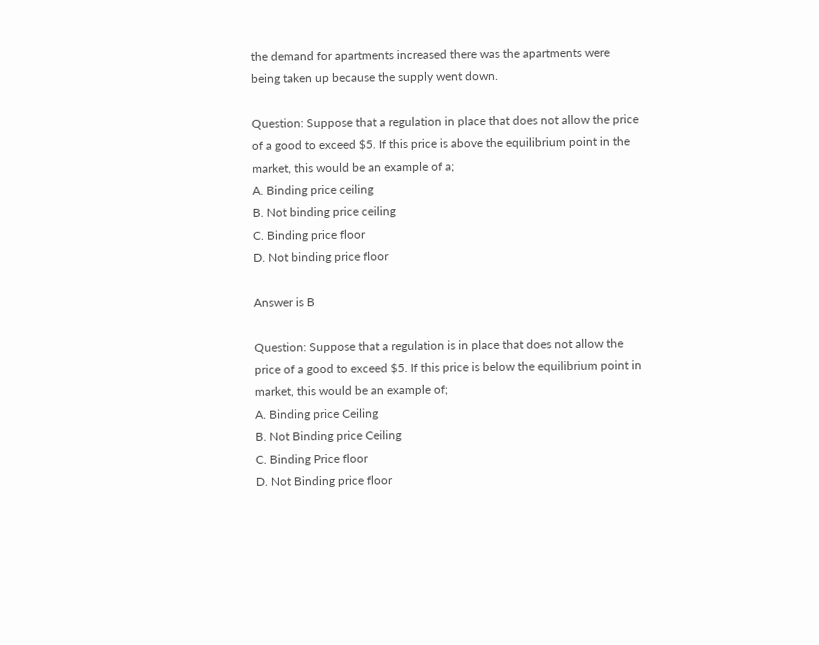the demand for apartments increased there was the apartments were being taken up because the supply went down.

Question: Suppose that a regulation in place that does not allow the price of a good to exceed $5. If this price is above the equilibrium point in the market, this would be an example of a;
A. Binding price ceiling
B. Not binding price ceiling
C. Binding price floor
D. Not binding price floor

Answer is B

Question: Suppose that a regulation is in place that does not allow the price of a good to exceed $5. If this price is below the equilibrium point in market, this would be an example of;
A. Binding price Ceiling
B. Not Binding price Ceiling
C. Binding Price floor
D. Not Binding price floor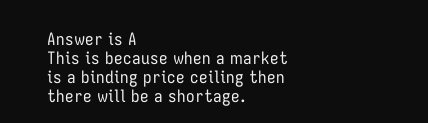Answer is A
This is because when a market is a binding price ceiling then there will be a shortage.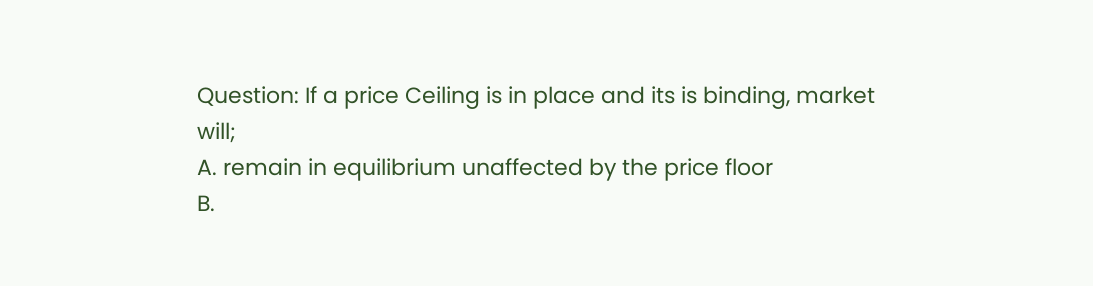Question: If a price Ceiling is in place and its is binding, market will;
A. remain in equilibrium unaffected by the price floor
B.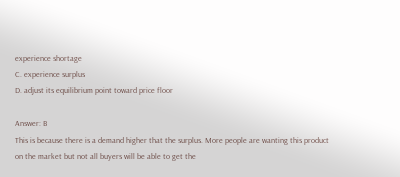experience shortage
C. experience surplus
D. adjust its equilibrium point toward price floor

Answer: B
This is because there is a demand higher that the surplus. More people are wanting this product on the market but not all buyers will be able to get the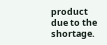product due to the shortage.